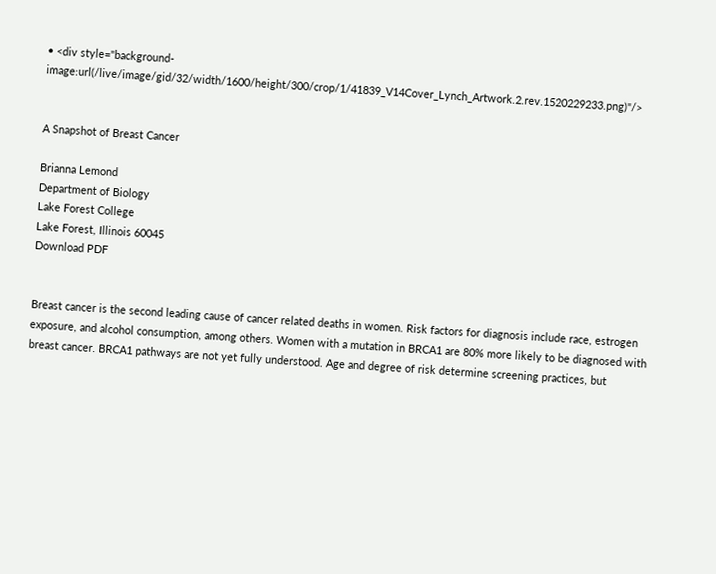• <div style="background-image:url(/live/image/gid/32/width/1600/height/300/crop/1/41839_V14Cover_Lynch_Artwork.2.rev.1520229233.png)"/>


A Snapshot of Breast Cancer

Brianna Lemond
Department of Biology
Lake Forest College
Lake Forest, Illinois 60045
Download PDF


Breast cancer is the second leading cause of cancer related deaths in women. Risk factors for diagnosis include race, estrogen exposure, and alcohol consumption, among others. Women with a mutation in BRCA1 are 80% more likely to be diagnosed with breast cancer. BRCA1 pathways are not yet fully understood. Age and degree of risk determine screening practices, but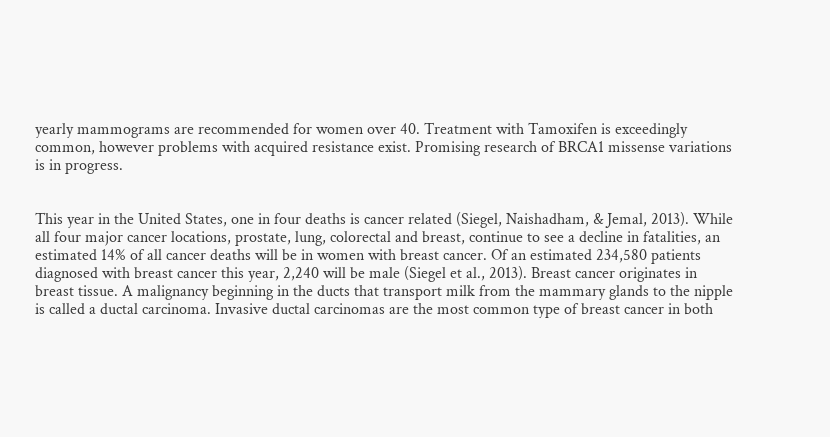yearly mammograms are recommended for women over 40. Treatment with Tamoxifen is exceedingly common, however problems with acquired resistance exist. Promising research of BRCA1 missense variations is in progress.


This year in the United States, one in four deaths is cancer related (Siegel, Naishadham, & Jemal, 2013). While all four major cancer locations, prostate, lung, colorectal and breast, continue to see a decline in fatalities, an estimated 14% of all cancer deaths will be in women with breast cancer. Of an estimated 234,580 patients diagnosed with breast cancer this year, 2,240 will be male (Siegel et al., 2013). Breast cancer originates in breast tissue. A malignancy beginning in the ducts that transport milk from the mammary glands to the nipple is called a ductal carcinoma. Invasive ductal carcinomas are the most common type of breast cancer in both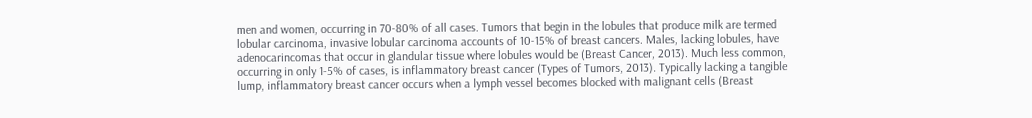men and women, occurring in 70-80% of all cases. Tumors that begin in the lobules that produce milk are termed lobular carcinoma, invasive lobular carcinoma accounts of 10-15% of breast cancers. Males, lacking lobules, have adenocarincomas that occur in glandular tissue where lobules would be (Breast Cancer, 2013). Much less common, occurring in only 1-5% of cases, is inflammatory breast cancer (Types of Tumors, 2013). Typically lacking a tangible lump, inflammatory breast cancer occurs when a lymph vessel becomes blocked with malignant cells (Breast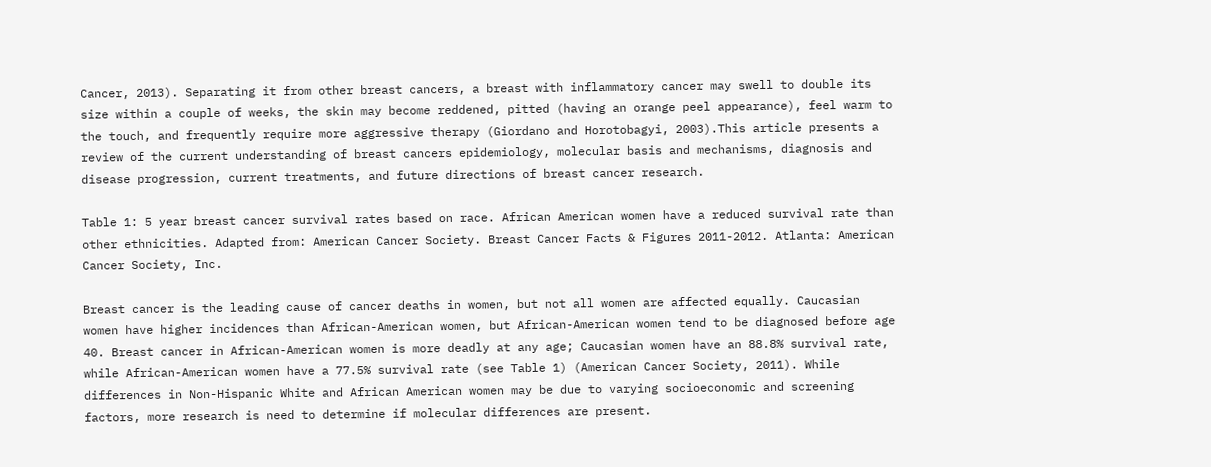Cancer, 2013). Separating it from other breast cancers, a breast with inflammatory cancer may swell to double its size within a couple of weeks, the skin may become reddened, pitted (having an orange peel appearance), feel warm to the touch, and frequently require more aggressive therapy (Giordano and Horotobagyi, 2003).This article presents a review of the current understanding of breast cancers epidemiology, molecular basis and mechanisms, diagnosis and disease progression, current treatments, and future directions of breast cancer research.

Table 1: 5 year breast cancer survival rates based on race. African American women have a reduced survival rate than other ethnicities. Adapted from: American Cancer Society. Breast Cancer Facts & Figures 2011-2012. Atlanta: American Cancer Society, Inc.

Breast cancer is the leading cause of cancer deaths in women, but not all women are affected equally. Caucasian women have higher incidences than African-American women, but African-American women tend to be diagnosed before age 40. Breast cancer in African-American women is more deadly at any age; Caucasian women have an 88.8% survival rate, while African-American women have a 77.5% survival rate (see Table 1) (American Cancer Society, 2011). While differences in Non-Hispanic White and African American women may be due to varying socioeconomic and screening factors, more research is need to determine if molecular differences are present.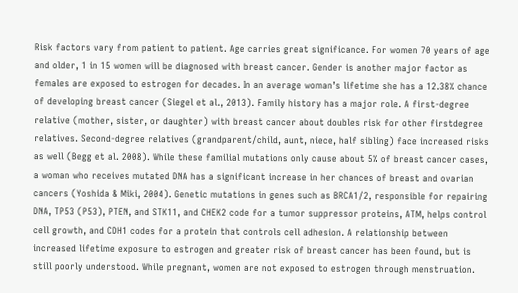Risk factors vary from patient to patient. Age carries great significance. For women 70 years of age and older, 1 in 15 women will be diagnosed with breast cancer. Gender is another major factor as females are exposed to estrogen for decades. In an average woman’s lifetime she has a 12.38% chance of developing breast cancer (Siegel et al., 2013). Family history has a major role. A first-degree relative (mother, sister, or daughter) with breast cancer about doubles risk for other firstdegree relatives. Second-degree relatives (grandparent/child, aunt, niece, half sibling) face increased risks as well (Begg et al. 2008). While these familial mutations only cause about 5% of breast cancer cases, a woman who receives mutated DNA has a significant increase in her chances of breast and ovarian cancers (Yoshida & Miki, 2004). Genetic mutations in genes such as BRCA1/2, responsible for repairing DNA, TP53 (P53), PTEN, and STK11, and CHEK2 code for a tumor suppressor proteins, ATM, helps control cell growth, and CDH1 codes for a protein that controls cell adhesion. A relationship between increased lifetime exposure to estrogen and greater risk of breast cancer has been found, but is still poorly understood. While pregnant, women are not exposed to estrogen through menstruation.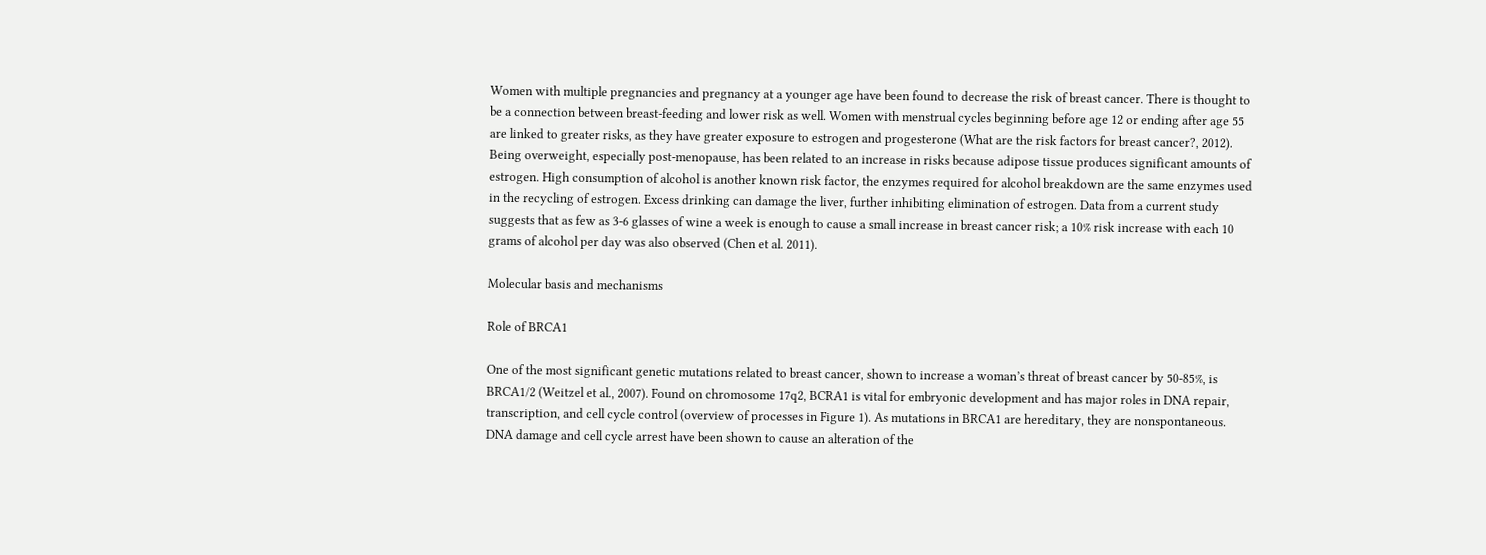Women with multiple pregnancies and pregnancy at a younger age have been found to decrease the risk of breast cancer. There is thought to be a connection between breast-feeding and lower risk as well. Women with menstrual cycles beginning before age 12 or ending after age 55 are linked to greater risks, as they have greater exposure to estrogen and progesterone (What are the risk factors for breast cancer?, 2012). Being overweight, especially post-menopause, has been related to an increase in risks because adipose tissue produces significant amounts of estrogen. High consumption of alcohol is another known risk factor, the enzymes required for alcohol breakdown are the same enzymes used in the recycling of estrogen. Excess drinking can damage the liver, further inhibiting elimination of estrogen. Data from a current study suggests that as few as 3-6 glasses of wine a week is enough to cause a small increase in breast cancer risk; a 10% risk increase with each 10 grams of alcohol per day was also observed (Chen et al. 2011).

Molecular basis and mechanisms

Role of BRCA1

One of the most significant genetic mutations related to breast cancer, shown to increase a woman’s threat of breast cancer by 50-85%, is BRCA1/2 (Weitzel et al., 2007). Found on chromosome 17q2, BCRA1 is vital for embryonic development and has major roles in DNA repair, transcription, and cell cycle control (overview of processes in Figure 1). As mutations in BRCA1 are hereditary, they are nonspontaneous. DNA damage and cell cycle arrest have been shown to cause an alteration of the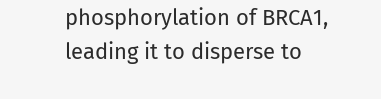phosphorylation of BRCA1, leading it to disperse to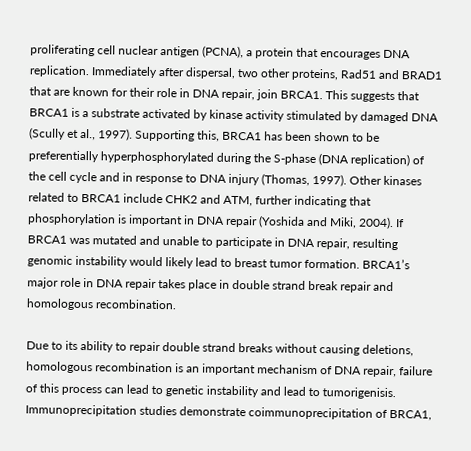proliferating cell nuclear antigen (PCNA), a protein that encourages DNA replication. Immediately after dispersal, two other proteins, Rad51 and BRAD1 that are known for their role in DNA repair, join BRCA1. This suggests that BRCA1 is a substrate activated by kinase activity stimulated by damaged DNA (Scully et al., 1997). Supporting this, BRCA1 has been shown to be preferentially hyperphosphorylated during the S-phase (DNA replication) of the cell cycle and in response to DNA injury (Thomas, 1997). Other kinases related to BRCA1 include CHK2 and ATM, further indicating that phosphorylation is important in DNA repair (Yoshida and Miki, 2004). If BRCA1 was mutated and unable to participate in DNA repair, resulting genomic instability would likely lead to breast tumor formation. BRCA1’s major role in DNA repair takes place in double strand break repair and homologous recombination.

Due to its ability to repair double strand breaks without causing deletions, homologous recombination is an important mechanism of DNA repair, failure of this process can lead to genetic instability and lead to tumorigenisis. Immunoprecipitation studies demonstrate coimmunoprecipitation of BRCA1,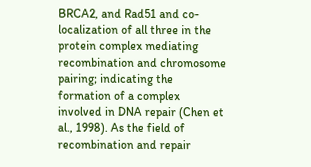BRCA2, and Rad51 and co-localization of all three in the protein complex mediating recombination and chromosome pairing; indicating the formation of a complex involved in DNA repair (Chen et al., 1998). As the field of recombination and repair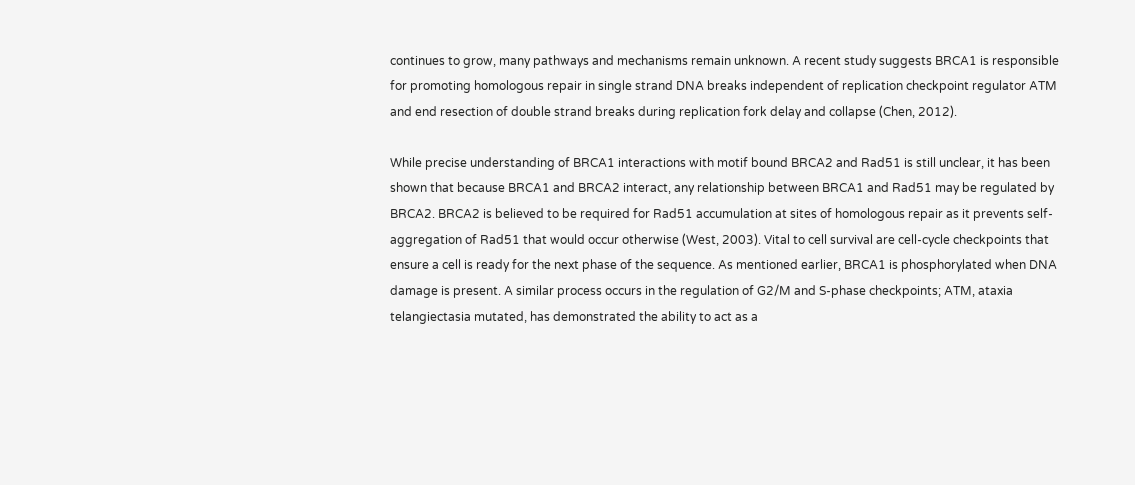continues to grow, many pathways and mechanisms remain unknown. A recent study suggests BRCA1 is responsible for promoting homologous repair in single strand DNA breaks independent of replication checkpoint regulator ATM and end resection of double strand breaks during replication fork delay and collapse (Chen, 2012).

While precise understanding of BRCA1 interactions with motif bound BRCA2 and Rad51 is still unclear, it has been shown that because BRCA1 and BRCA2 interact, any relationship between BRCA1 and Rad51 may be regulated by BRCA2. BRCA2 is believed to be required for Rad51 accumulation at sites of homologous repair as it prevents self-aggregation of Rad51 that would occur otherwise (West, 2003). Vital to cell survival are cell-cycle checkpoints that ensure a cell is ready for the next phase of the sequence. As mentioned earlier, BRCA1 is phosphorylated when DNA damage is present. A similar process occurs in the regulation of G2/M and S-phase checkpoints; ATM, ataxia telangiectasia mutated, has demonstrated the ability to act as a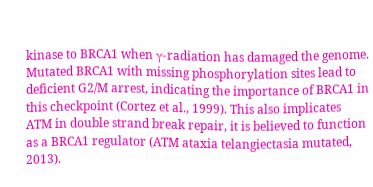kinase to BRCA1 when γ-radiation has damaged the genome. Mutated BRCA1 with missing phosphorylation sites lead to deficient G2/M arrest, indicating the importance of BRCA1 in this checkpoint (Cortez et al., 1999). This also implicates ATM in double strand break repair, it is believed to function as a BRCA1 regulator (ATM ataxia telangiectasia mutated, 2013).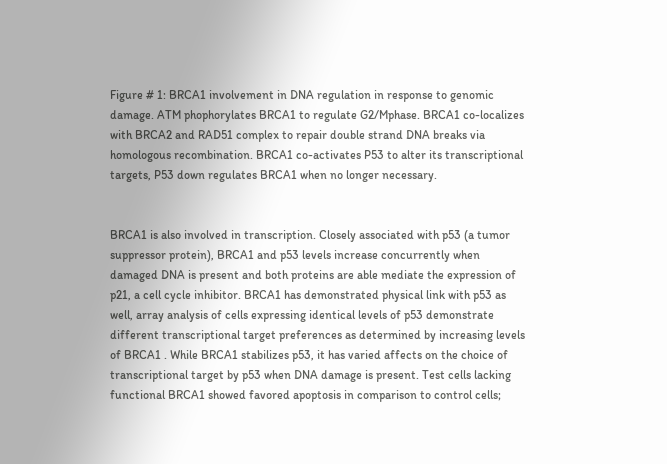Figure # 1: BRCA1 involvement in DNA regulation in response to genomic damage. ATM phophorylates BRCA1 to regulate G2/Mphase. BRCA1 co-localizes with BRCA2 and RAD51 complex to repair double strand DNA breaks via homologous recombination. BRCA1 co-activates P53 to alter its transcriptional targets, P53 down regulates BRCA1 when no longer necessary.


BRCA1 is also involved in transcription. Closely associated with p53 (a tumor suppressor protein), BRCA1 and p53 levels increase concurrently when damaged DNA is present and both proteins are able mediate the expression of p21, a cell cycle inhibitor. BRCA1 has demonstrated physical link with p53 as well, array analysis of cells expressing identical levels of p53 demonstrate different transcriptional target preferences as determined by increasing levels of BRCA1 . While BRCA1 stabilizes p53, it has varied affects on the choice of transcriptional target by p53 when DNA damage is present. Test cells lacking functional BRCA1 showed favored apoptosis in comparison to control cells;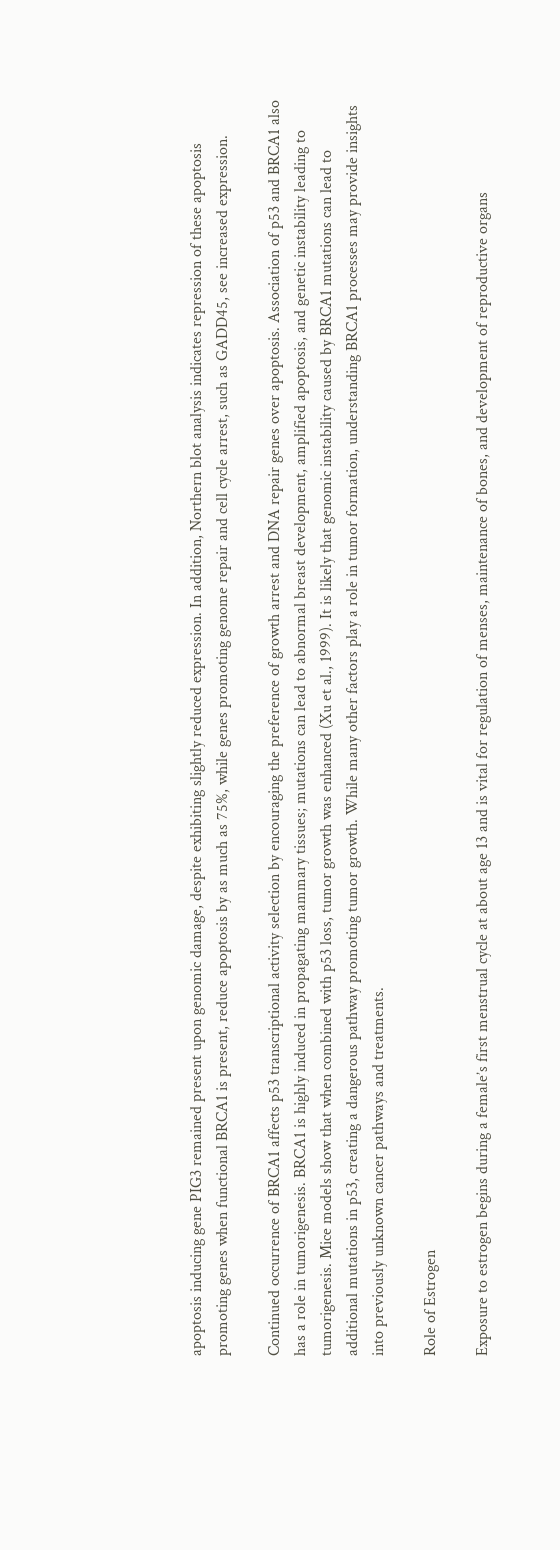apoptosis inducing gene PIG3 remained present upon genomic damage, despite exhibiting slightly reduced expression. In addition, Northern blot analysis indicates repression of these apoptosis promoting genes when functional BRCA1 is present, reduce apoptosis by as much as 75%, while genes promoting genome repair and cell cycle arrest, such as GADD45, see increased expression.

Continued occurrence of BRCA1 affects p53 transcriptional activity selection by encouraging the preference of growth arrest and DNA repair genes over apoptosis. Association of p53 and BRCA1 also has a role in tumorigenesis. BRCA1 is highly induced in propagating mammary tissues; mutations can lead to abnormal breast development, amplified apoptosis, and genetic instability leading to tumorigenesis. Mice models show that when combined with p53 loss, tumor growth was enhanced (Xu et al., 1999). It is likely that genomic instability caused by BRCA1 mutations can lead to additional mutations in p53, creating a dangerous pathway promoting tumor growth. While many other factors play a role in tumor formation, understanding BRCA1 processes may provide insights into previously unknown cancer pathways and treatments.

Role of Estrogen

Exposure to estrogen begins during a female’s first menstrual cycle at about age 13 and is vital for regulation of menses, maintenance of bones, and development of reproductive organs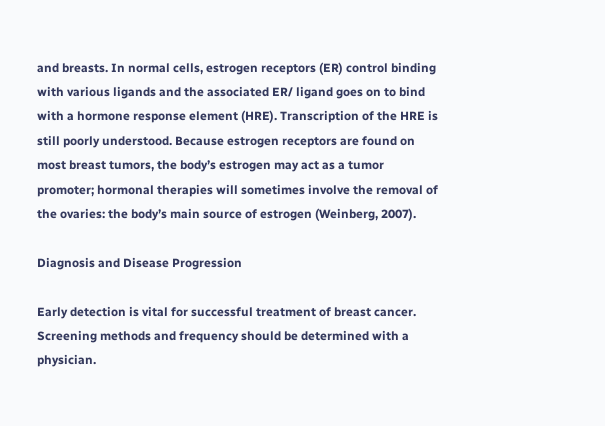and breasts. In normal cells, estrogen receptors (ER) control binding with various ligands and the associated ER/ ligand goes on to bind with a hormone response element (HRE). Transcription of the HRE is still poorly understood. Because estrogen receptors are found on most breast tumors, the body’s estrogen may act as a tumor promoter; hormonal therapies will sometimes involve the removal of the ovaries: the body’s main source of estrogen (Weinberg, 2007).

Diagnosis and Disease Progression

Early detection is vital for successful treatment of breast cancer. Screening methods and frequency should be determined with a physician.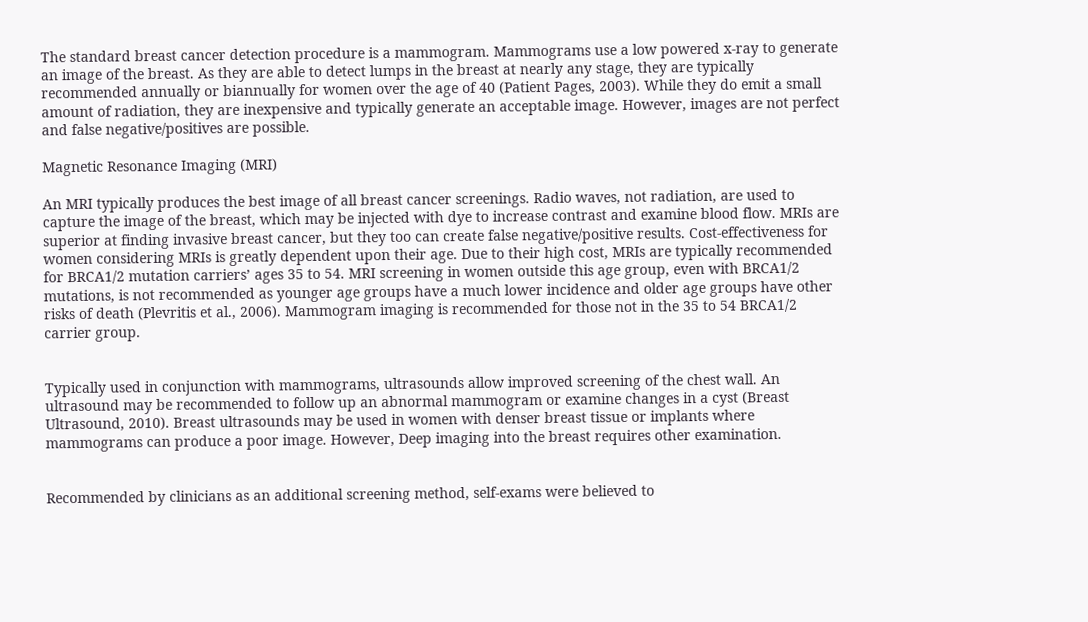The standard breast cancer detection procedure is a mammogram. Mammograms use a low powered x-ray to generate an image of the breast. As they are able to detect lumps in the breast at nearly any stage, they are typically recommended annually or biannually for women over the age of 40 (Patient Pages, 2003). While they do emit a small amount of radiation, they are inexpensive and typically generate an acceptable image. However, images are not perfect and false negative/positives are possible.

Magnetic Resonance Imaging (MRI)

An MRI typically produces the best image of all breast cancer screenings. Radio waves, not radiation, are used to capture the image of the breast, which may be injected with dye to increase contrast and examine blood flow. MRIs are superior at finding invasive breast cancer, but they too can create false negative/positive results. Cost-effectiveness for women considering MRIs is greatly dependent upon their age. Due to their high cost, MRIs are typically recommended for BRCA1/2 mutation carriers’ ages 35 to 54. MRI screening in women outside this age group, even with BRCA1/2 mutations, is not recommended as younger age groups have a much lower incidence and older age groups have other risks of death (Plevritis et al., 2006). Mammogram imaging is recommended for those not in the 35 to 54 BRCA1/2 carrier group.


Typically used in conjunction with mammograms, ultrasounds allow improved screening of the chest wall. An ultrasound may be recommended to follow up an abnormal mammogram or examine changes in a cyst (Breast Ultrasound, 2010). Breast ultrasounds may be used in women with denser breast tissue or implants where mammograms can produce a poor image. However, Deep imaging into the breast requires other examination.


Recommended by clinicians as an additional screening method, self-exams were believed to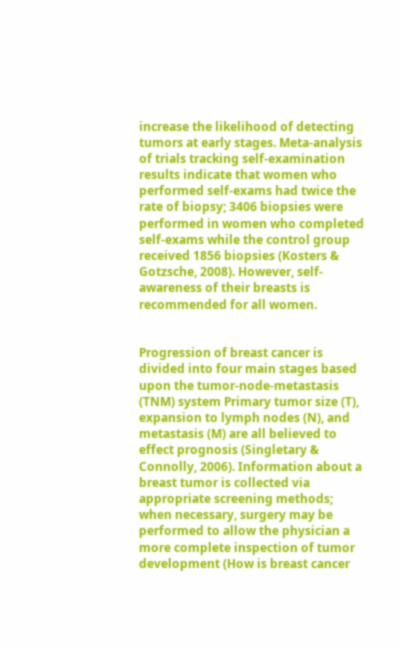increase the likelihood of detecting tumors at early stages. Meta-analysis of trials tracking self-examination results indicate that women who performed self-exams had twice the rate of biopsy; 3406 biopsies were performed in women who completed self-exams while the control group received 1856 biopsies (Kosters & Gotzsche, 2008). However, self-awareness of their breasts is recommended for all women.


Progression of breast cancer is divided into four main stages based upon the tumor-node-metastasis (TNM) system Primary tumor size (T), expansion to lymph nodes (N), and metastasis (M) are all believed to effect prognosis (Singletary & Connolly, 2006). Information about a breast tumor is collected via appropriate screening methods; when necessary, surgery may be performed to allow the physician a more complete inspection of tumor development (How is breast cancer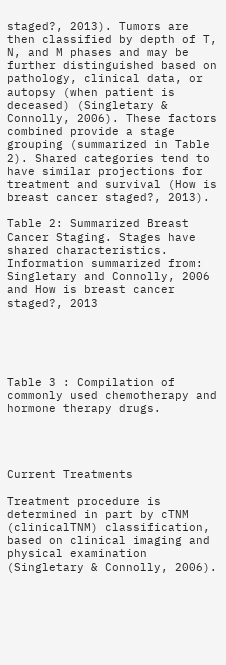staged?, 2013). Tumors are then classified by depth of T, N, and M phases and may be further distinguished based on pathology, clinical data, or autopsy (when patient is deceased) (Singletary & Connolly, 2006). These factors combined provide a stage grouping (summarized in Table 2). Shared categories tend to have similar projections for treatment and survival (How is breast cancer staged?, 2013).

Table 2: Summarized Breast Cancer Staging. Stages have shared characteristics. Information summarized from: Singletary and Connolly, 2006 and How is breast cancer staged?, 2013





Table 3 : Compilation of commonly used chemotherapy and hormone therapy drugs.




Current Treatments

Treatment procedure is determined in part by cTNM (clinicalTNM) classification, based on clinical imaging and physical examination (Singletary & Connolly, 2006).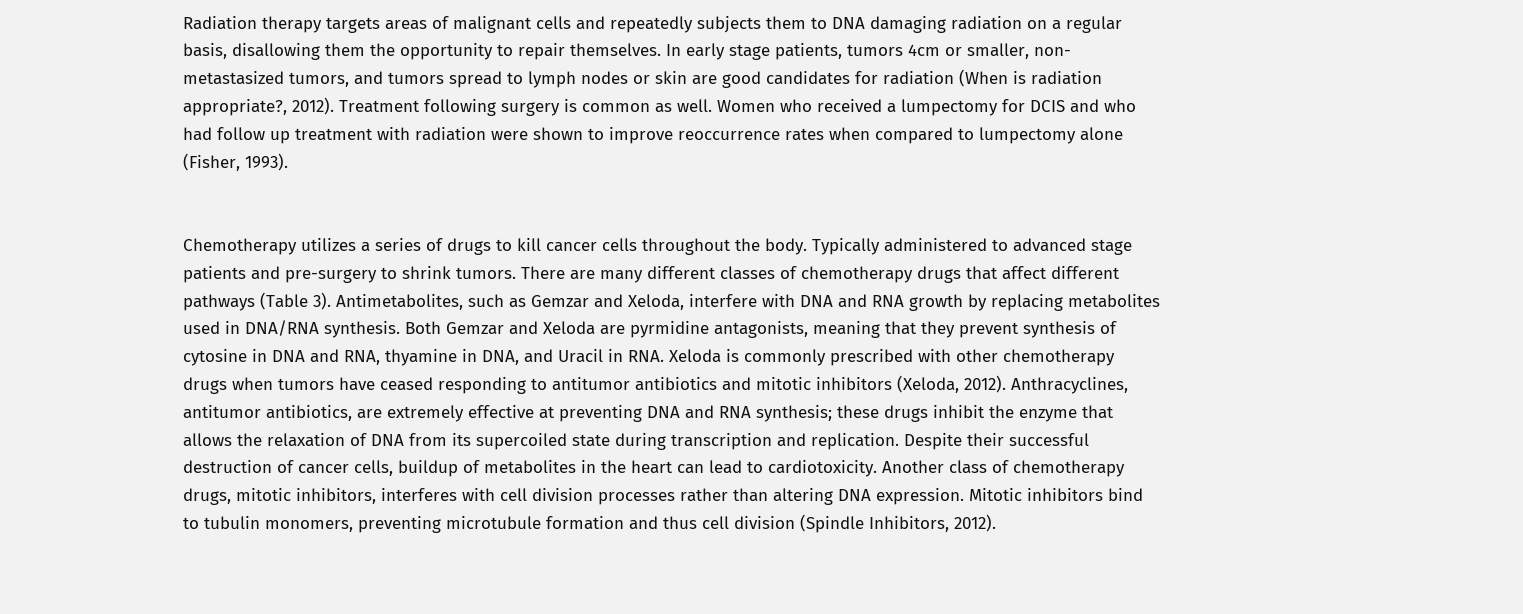Radiation therapy targets areas of malignant cells and repeatedly subjects them to DNA damaging radiation on a regular basis, disallowing them the opportunity to repair themselves. In early stage patients, tumors 4cm or smaller, non-metastasized tumors, and tumors spread to lymph nodes or skin are good candidates for radiation (When is radiation appropriate?, 2012). Treatment following surgery is common as well. Women who received a lumpectomy for DCIS and who had follow up treatment with radiation were shown to improve reoccurrence rates when compared to lumpectomy alone (Fisher, 1993).


Chemotherapy utilizes a series of drugs to kill cancer cells throughout the body. Typically administered to advanced stage patients and pre-surgery to shrink tumors. There are many different classes of chemotherapy drugs that affect different pathways (Table 3). Antimetabolites, such as Gemzar and Xeloda, interfere with DNA and RNA growth by replacing metabolites used in DNA/RNA synthesis. Both Gemzar and Xeloda are pyrmidine antagonists, meaning that they prevent synthesis of cytosine in DNA and RNA, thyamine in DNA, and Uracil in RNA. Xeloda is commonly prescribed with other chemotherapy drugs when tumors have ceased responding to antitumor antibiotics and mitotic inhibitors (Xeloda, 2012). Anthracyclines, antitumor antibiotics, are extremely effective at preventing DNA and RNA synthesis; these drugs inhibit the enzyme that allows the relaxation of DNA from its supercoiled state during transcription and replication. Despite their successful destruction of cancer cells, buildup of metabolites in the heart can lead to cardiotoxicity. Another class of chemotherapy drugs, mitotic inhibitors, interferes with cell division processes rather than altering DNA expression. Mitotic inhibitors bind to tubulin monomers, preventing microtubule formation and thus cell division (Spindle Inhibitors, 2012).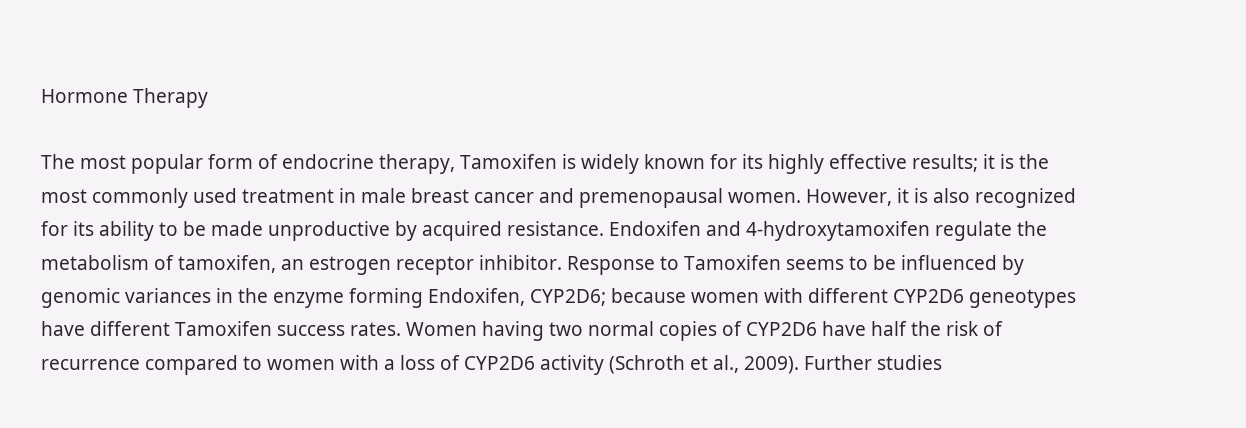Hormone Therapy

The most popular form of endocrine therapy, Tamoxifen is widely known for its highly effective results; it is the most commonly used treatment in male breast cancer and premenopausal women. However, it is also recognized for its ability to be made unproductive by acquired resistance. Endoxifen and 4-hydroxytamoxifen regulate the metabolism of tamoxifen, an estrogen receptor inhibitor. Response to Tamoxifen seems to be influenced by genomic variances in the enzyme forming Endoxifen, CYP2D6; because women with different CYP2D6 geneotypes have different Tamoxifen success rates. Women having two normal copies of CYP2D6 have half the risk of recurrence compared to women with a loss of CYP2D6 activity (Schroth et al., 2009). Further studies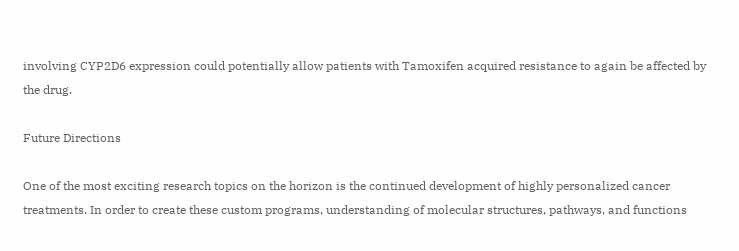involving CYP2D6 expression could potentially allow patients with Tamoxifen acquired resistance to again be affected by the drug.

Future Directions

One of the most exciting research topics on the horizon is the continued development of highly personalized cancer treatments. In order to create these custom programs, understanding of molecular structures, pathways, and functions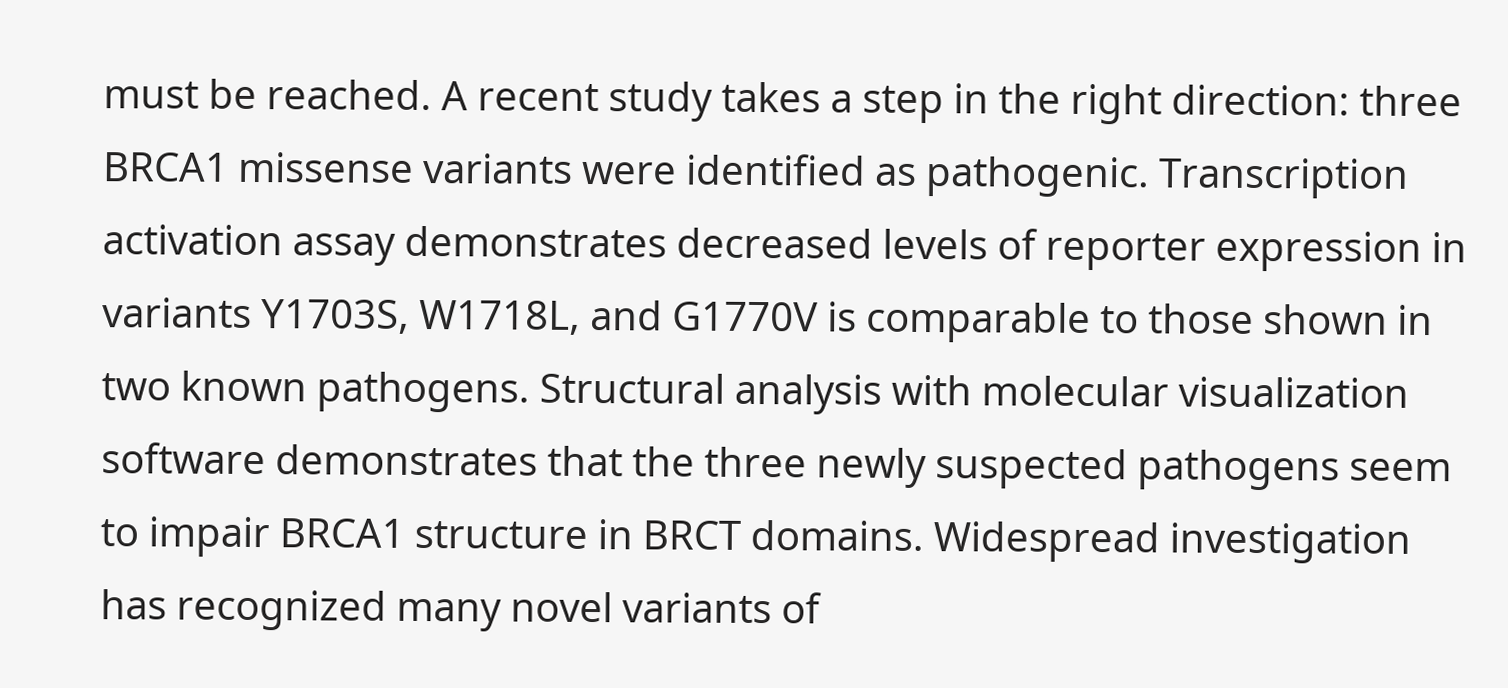must be reached. A recent study takes a step in the right direction: three BRCA1 missense variants were identified as pathogenic. Transcription activation assay demonstrates decreased levels of reporter expression in variants Y1703S, W1718L, and G1770V is comparable to those shown in two known pathogens. Structural analysis with molecular visualization software demonstrates that the three newly suspected pathogens seem to impair BRCA1 structure in BRCT domains. Widespread investigation has recognized many novel variants of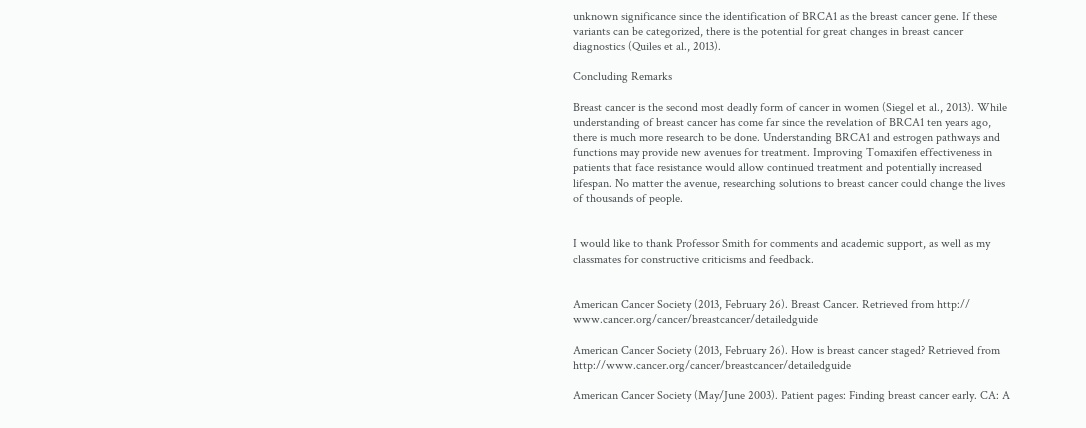unknown significance since the identification of BRCA1 as the breast cancer gene. If these variants can be categorized, there is the potential for great changes in breast cancer diagnostics (Quiles et al., 2013).

Concluding Remarks

Breast cancer is the second most deadly form of cancer in women (Siegel et al., 2013). While understanding of breast cancer has come far since the revelation of BRCA1 ten years ago, there is much more research to be done. Understanding BRCA1 and estrogen pathways and functions may provide new avenues for treatment. Improving Tomaxifen effectiveness in patients that face resistance would allow continued treatment and potentially increased lifespan. No matter the avenue, researching solutions to breast cancer could change the lives of thousands of people.


I would like to thank Professor Smith for comments and academic support, as well as my classmates for constructive criticisms and feedback.


American Cancer Society (2013, February 26). Breast Cancer. Retrieved from http:// www.cancer.org/cancer/breastcancer/detailedguide

American Cancer Society (2013, February 26). How is breast cancer staged? Retrieved from http://www.cancer.org/cancer/breastcancer/detailedguide

American Cancer Society (May/June 2003). Patient pages: Finding breast cancer early. CA: A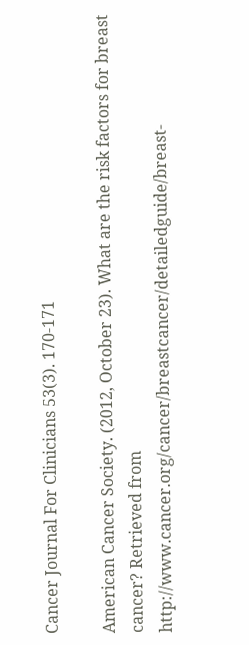Cancer Journal For Clinicians 53(3). 170-171

American Cancer Society. (2012, October 23). What are the risk factors for breast cancer? Retrieved from http://www.cancer.org/cancer/breastcancer/detailedguide/breast-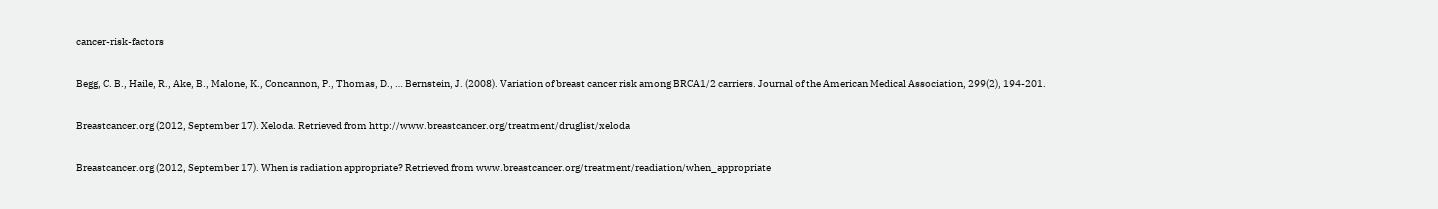cancer-risk-factors

Begg, C. B., Haile, R., Ake, B., Malone, K., Concannon, P., Thomas, D., … Bernstein, J. (2008). Variation of breast cancer risk among BRCA1/2 carriers. Journal of the American Medical Association, 299(2), 194-201.

Breastcancer.org (2012, September 17). Xeloda. Retrieved from http://www.breastcancer.org/treatment/druglist/xeloda

Breastcancer.org (2012, September 17). When is radiation appropriate? Retrieved from www.breastcancer.org/treatment/readiation/when_appropriate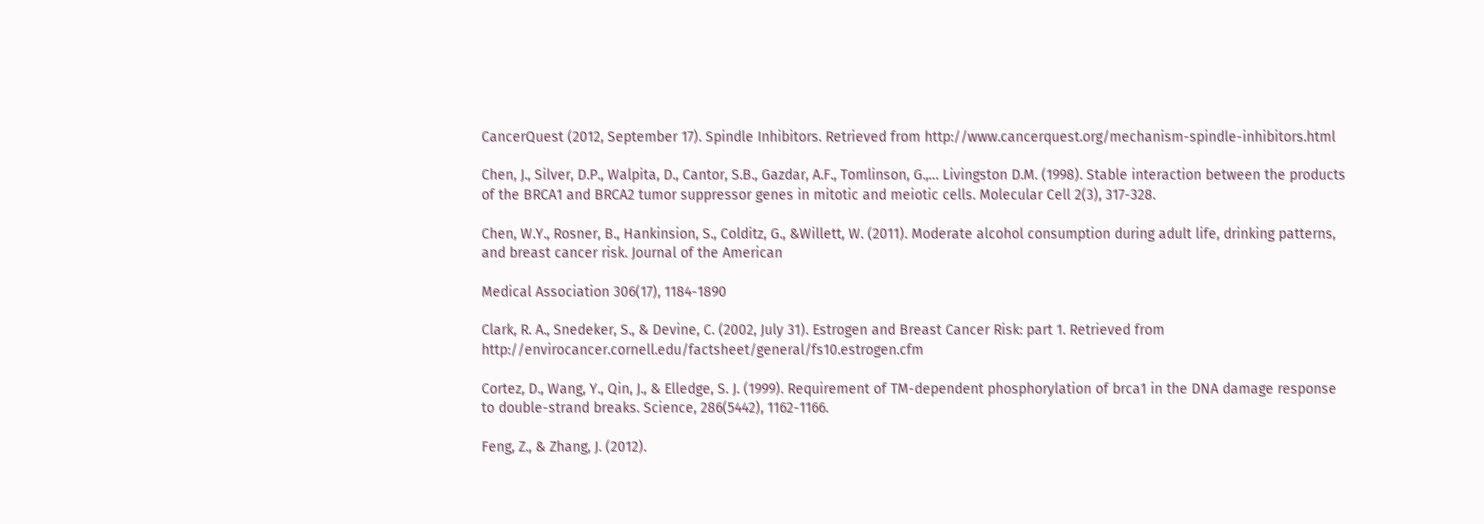CancerQuest (2012, September 17). Spindle Inhibitors. Retrieved from http://www.cancerquest.org/mechanism-spindle-inhibitors.html

Chen, J., Silver, D.P., Walpita, D., Cantor, S.B., Gazdar, A.F., Tomlinson, G.,… Livingston D.M. (1998). Stable interaction between the products of the BRCA1 and BRCA2 tumor suppressor genes in mitotic and meiotic cells. Molecular Cell 2(3), 317-328.

Chen, W.Y., Rosner, B., Hankinsion, S., Colditz, G., &Willett, W. (2011). Moderate alcohol consumption during adult life, drinking patterns, and breast cancer risk. Journal of the American

Medical Association 306(17), 1184-1890

Clark, R. A., Snedeker, S., & Devine, C. (2002, July 31). Estrogen and Breast Cancer Risk: part 1. Retrieved from http://envirocancer.cornell.edu/factsheet/general/fs10.estrogen.cfm

Cortez, D., Wang, Y., Qin, J., & Elledge, S. J. (1999). Requirement of TM-dependent phosphorylation of brca1 in the DNA damage response to double-strand breaks. Science, 286(5442), 1162-1166.

Feng, Z., & Zhang, J. (2012).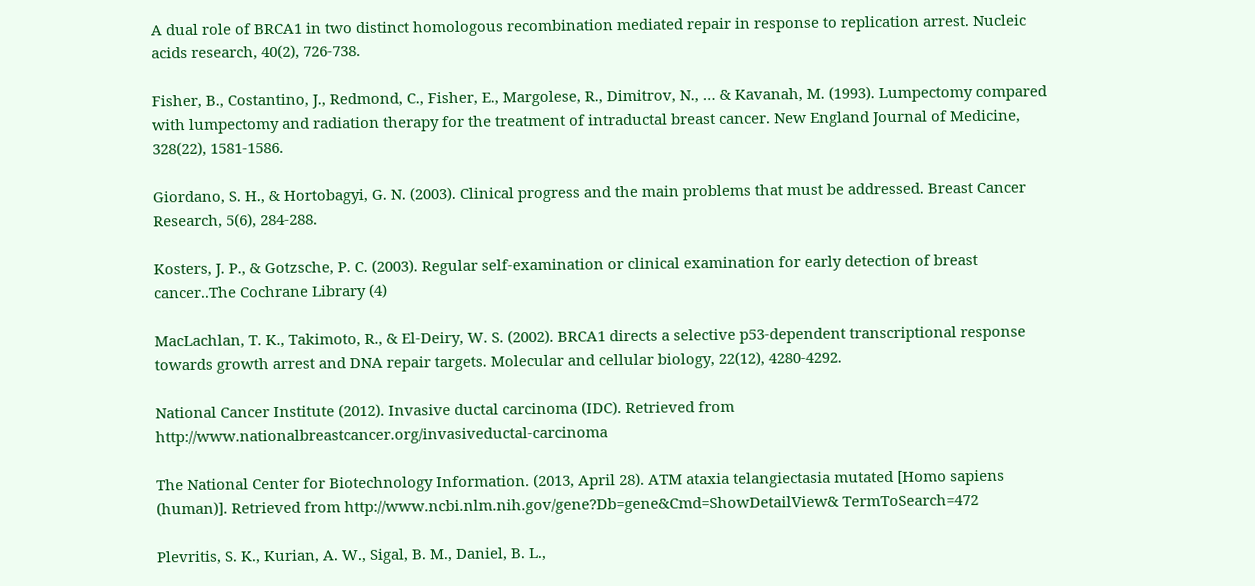A dual role of BRCA1 in two distinct homologous recombination mediated repair in response to replication arrest. Nucleic acids research, 40(2), 726-738.

Fisher, B., Costantino, J., Redmond, C., Fisher, E., Margolese, R., Dimitrov, N., … & Kavanah, M. (1993). Lumpectomy compared with lumpectomy and radiation therapy for the treatment of intraductal breast cancer. New England Journal of Medicine, 328(22), 1581-1586.

Giordano, S. H., & Hortobagyi, G. N. (2003). Clinical progress and the main problems that must be addressed. Breast Cancer Research, 5(6), 284-288.

Kosters, J. P., & Gotzsche, P. C. (2003). Regular self-examination or clinical examination for early detection of breast cancer..The Cochrane Library (4)

MacLachlan, T. K., Takimoto, R., & El-Deiry, W. S. (2002). BRCA1 directs a selective p53-dependent transcriptional response towards growth arrest and DNA repair targets. Molecular and cellular biology, 22(12), 4280-4292.

National Cancer Institute (2012). Invasive ductal carcinoma (IDC). Retrieved from http://www.nationalbreastcancer.org/invasiveductal-carcinoma

The National Center for Biotechnology Information. (2013, April 28). ATM ataxia telangiectasia mutated [Homo sapiens (human)]. Retrieved from http://www.ncbi.nlm.nih.gov/gene?Db=gene&Cmd=ShowDetailView& TermToSearch=472

Plevritis, S. K., Kurian, A. W., Sigal, B. M., Daniel, B. L.,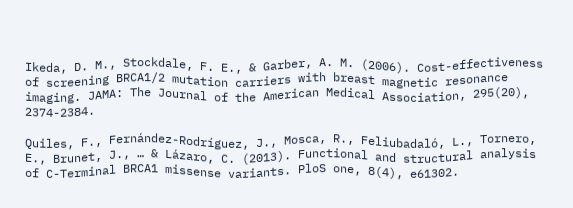Ikeda, D. M., Stockdale, F. E., & Garber, A. M. (2006). Cost-effectiveness of screening BRCA1/2 mutation carriers with breast magnetic resonance imaging. JAMA: The Journal of the American Medical Association, 295(20), 2374-2384.

Quiles, F., Fernández-Rodríguez, J., Mosca, R., Feliubadaló, L., Tornero, E., Brunet, J., … & Lázaro, C. (2013). Functional and structural analysis of C-Terminal BRCA1 missense variants. PloS one, 8(4), e61302.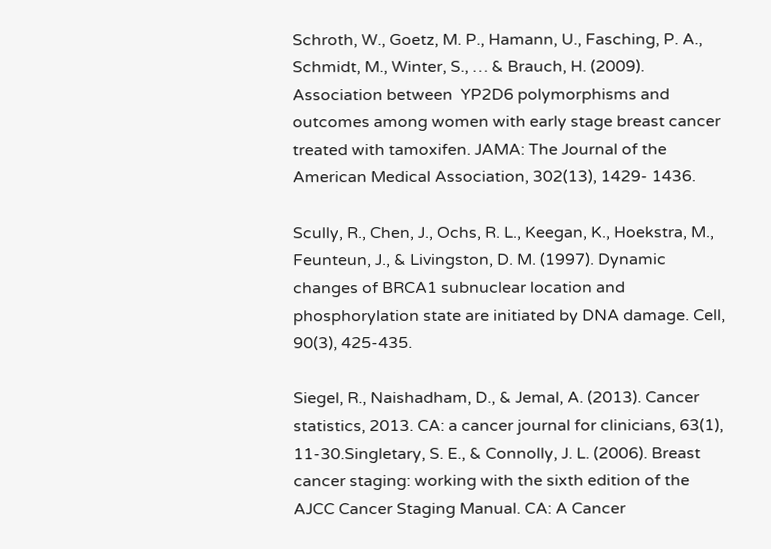Schroth, W., Goetz, M. P., Hamann, U., Fasching, P. A., Schmidt, M., Winter, S., … & Brauch, H. (2009). Association between  YP2D6 polymorphisms and outcomes among women with early stage breast cancer treated with tamoxifen. JAMA: The Journal of the American Medical Association, 302(13), 1429- 1436.

Scully, R., Chen, J., Ochs, R. L., Keegan, K., Hoekstra, M., Feunteun, J., & Livingston, D. M. (1997). Dynamic changes of BRCA1 subnuclear location and phosphorylation state are initiated by DNA damage. Cell, 90(3), 425-435.

Siegel, R., Naishadham, D., & Jemal, A. (2013). Cancer statistics, 2013. CA: a cancer journal for clinicians, 63(1), 11-30.Singletary, S. E., & Connolly, J. L. (2006). Breast cancer staging: working with the sixth edition of the AJCC Cancer Staging Manual. CA: A Cancer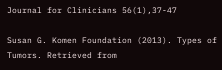Journal for Clinicians 56(1),37-47

Susan G. Komen Foundation (2013). Types of Tumors. Retrieved from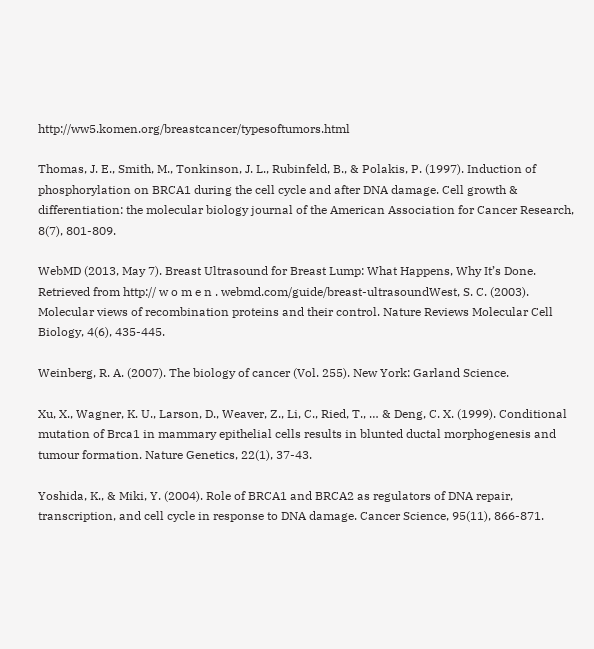http://ww5.komen.org/breastcancer/typesoftumors.html

Thomas, J. E., Smith, M., Tonkinson, J. L., Rubinfeld, B., & Polakis, P. (1997). Induction of phosphorylation on BRCA1 during the cell cycle and after DNA damage. Cell growth & differentiation: the molecular biology journal of the American Association for Cancer Research, 8(7), 801-809.

WebMD (2013, May 7). Breast Ultrasound for Breast Lump: What Happens, Why It’s Done. Retrieved from http:// w o m e n . webmd.com/guide/breast-ultrasoundWest, S. C. (2003). Molecular views of recombination proteins and their control. Nature Reviews Molecular Cell Biology, 4(6), 435-445.

Weinberg, R. A. (2007). The biology of cancer (Vol. 255). New York: Garland Science.

Xu, X., Wagner, K. U., Larson, D., Weaver, Z., Li, C., Ried, T., … & Deng, C. X. (1999). Conditional mutation of Brca1 in mammary epithelial cells results in blunted ductal morphogenesis and tumour formation. Nature Genetics, 22(1), 37-43.

Yoshida, K., & Miki, Y. (2004). Role of BRCA1 and BRCA2 as regulators of DNA repair, transcription, and cell cycle in response to DNA damage. Cancer Science, 95(11), 866-871.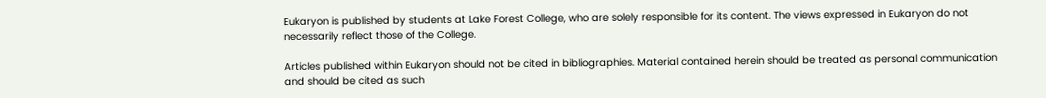Eukaryon is published by students at Lake Forest College, who are solely responsible for its content. The views expressed in Eukaryon do not necessarily reflect those of the College.

Articles published within Eukaryon should not be cited in bibliographies. Material contained herein should be treated as personal communication and should be cited as such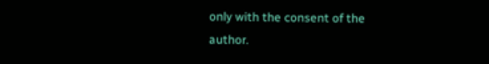only with the consent of the author.